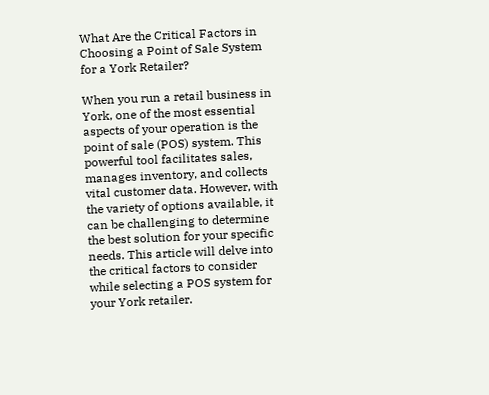What Are the Critical Factors in Choosing a Point of Sale System for a York Retailer?

When you run a retail business in York, one of the most essential aspects of your operation is the point of sale (POS) system. This powerful tool facilitates sales, manages inventory, and collects vital customer data. However, with the variety of options available, it can be challenging to determine the best solution for your specific needs. This article will delve into the critical factors to consider while selecting a POS system for your York retailer.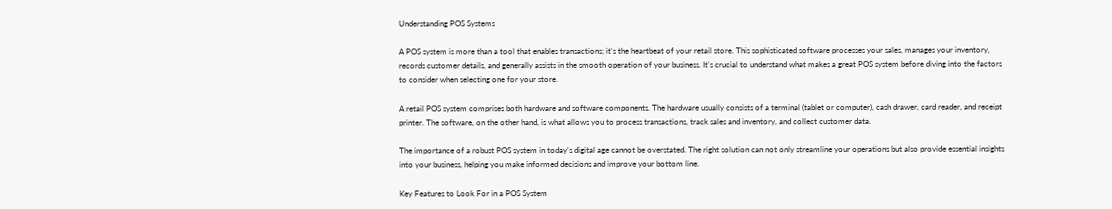Understanding POS Systems

A POS system is more than a tool that enables transactions; it's the heartbeat of your retail store. This sophisticated software processes your sales, manages your inventory, records customer details, and generally assists in the smooth operation of your business. It's crucial to understand what makes a great POS system before diving into the factors to consider when selecting one for your store.

A retail POS system comprises both hardware and software components. The hardware usually consists of a terminal (tablet or computer), cash drawer, card reader, and receipt printer. The software, on the other hand, is what allows you to process transactions, track sales and inventory, and collect customer data.

The importance of a robust POS system in today's digital age cannot be overstated. The right solution can not only streamline your operations but also provide essential insights into your business, helping you make informed decisions and improve your bottom line.

Key Features to Look For in a POS System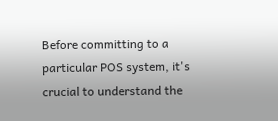Before committing to a particular POS system, it's crucial to understand the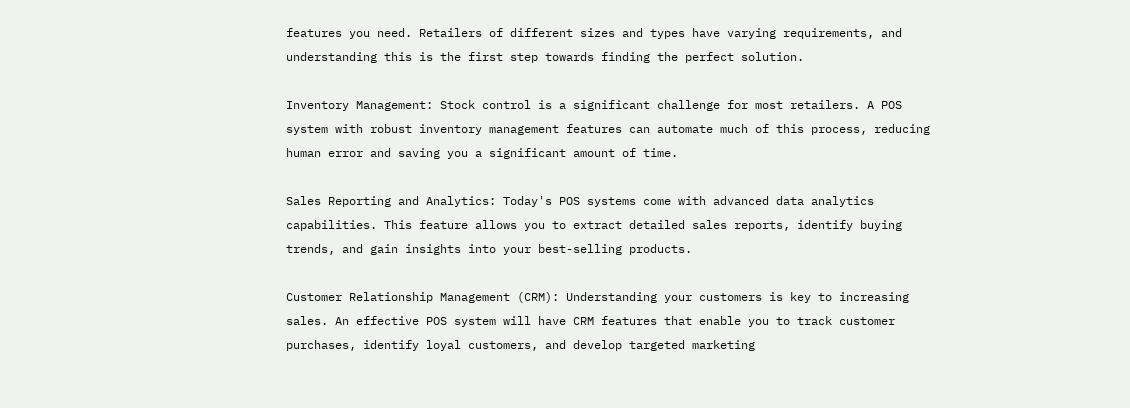features you need. Retailers of different sizes and types have varying requirements, and understanding this is the first step towards finding the perfect solution.

Inventory Management: Stock control is a significant challenge for most retailers. A POS system with robust inventory management features can automate much of this process, reducing human error and saving you a significant amount of time.

Sales Reporting and Analytics: Today's POS systems come with advanced data analytics capabilities. This feature allows you to extract detailed sales reports, identify buying trends, and gain insights into your best-selling products.

Customer Relationship Management (CRM): Understanding your customers is key to increasing sales. An effective POS system will have CRM features that enable you to track customer purchases, identify loyal customers, and develop targeted marketing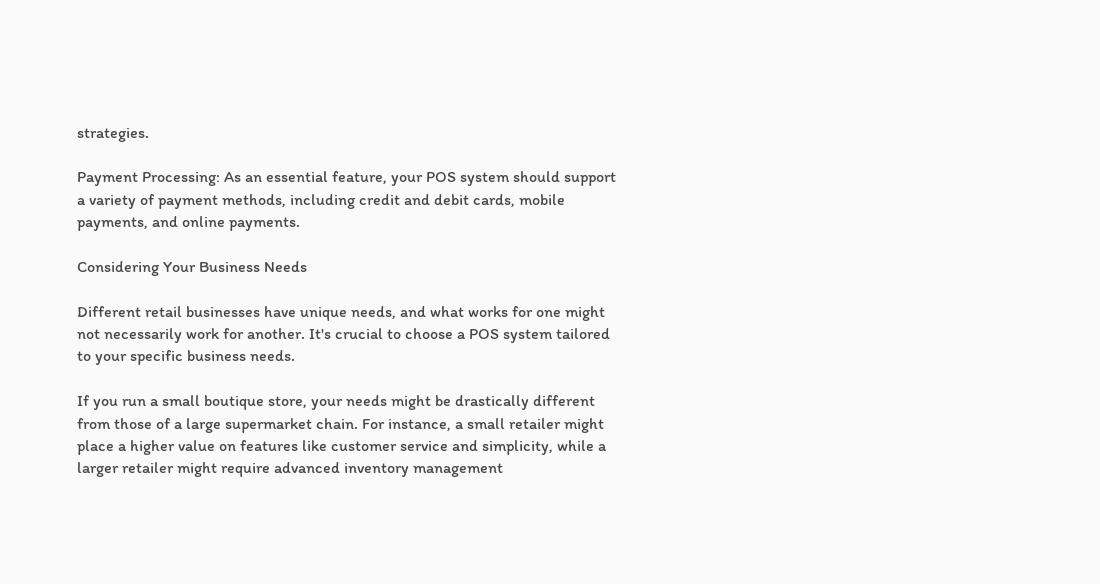strategies.

Payment Processing: As an essential feature, your POS system should support a variety of payment methods, including credit and debit cards, mobile payments, and online payments.

Considering Your Business Needs

Different retail businesses have unique needs, and what works for one might not necessarily work for another. It's crucial to choose a POS system tailored to your specific business needs.

If you run a small boutique store, your needs might be drastically different from those of a large supermarket chain. For instance, a small retailer might place a higher value on features like customer service and simplicity, while a larger retailer might require advanced inventory management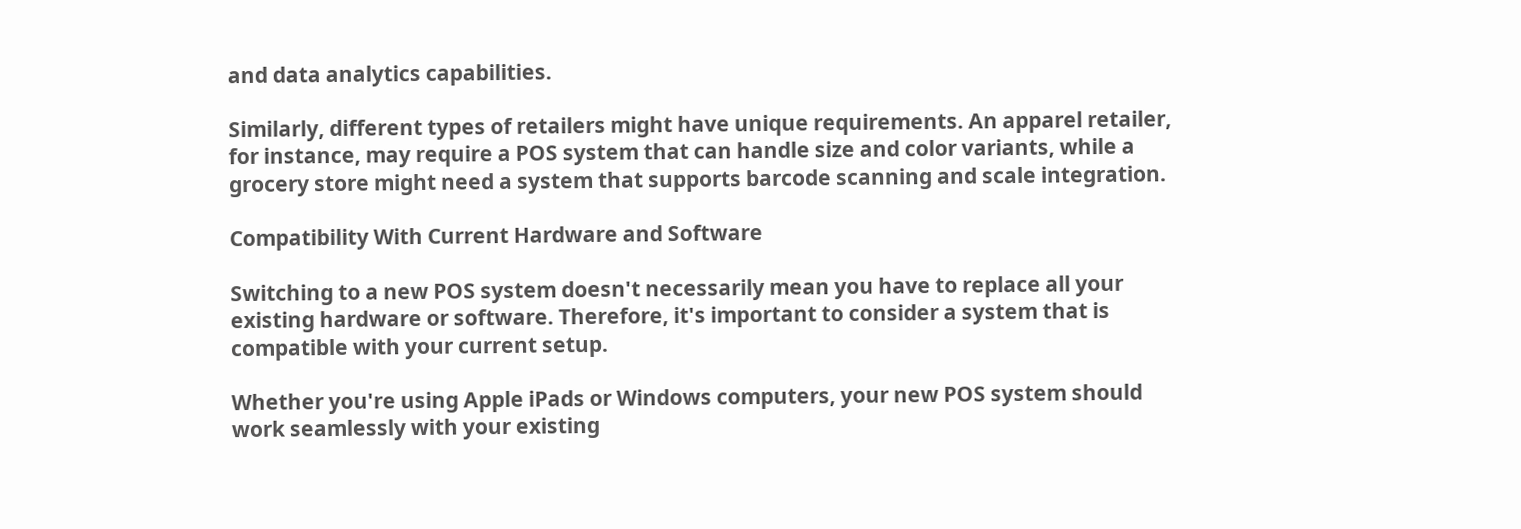and data analytics capabilities.

Similarly, different types of retailers might have unique requirements. An apparel retailer, for instance, may require a POS system that can handle size and color variants, while a grocery store might need a system that supports barcode scanning and scale integration.

Compatibility With Current Hardware and Software

Switching to a new POS system doesn't necessarily mean you have to replace all your existing hardware or software. Therefore, it's important to consider a system that is compatible with your current setup.

Whether you're using Apple iPads or Windows computers, your new POS system should work seamlessly with your existing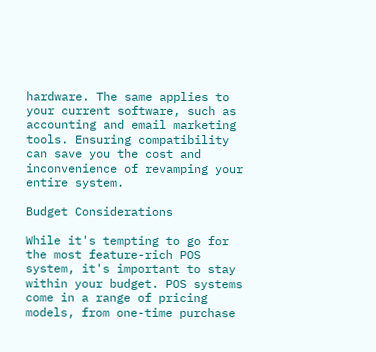hardware. The same applies to your current software, such as accounting and email marketing tools. Ensuring compatibility can save you the cost and inconvenience of revamping your entire system.

Budget Considerations

While it's tempting to go for the most feature-rich POS system, it's important to stay within your budget. POS systems come in a range of pricing models, from one-time purchase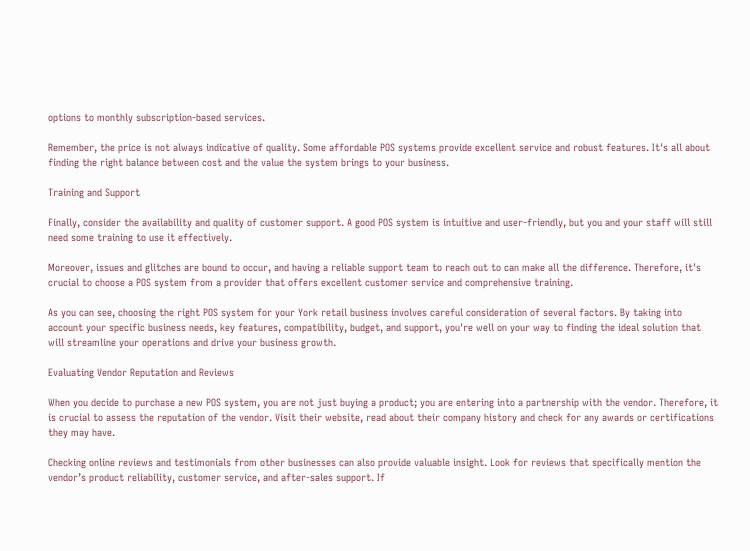options to monthly subscription-based services.

Remember, the price is not always indicative of quality. Some affordable POS systems provide excellent service and robust features. It's all about finding the right balance between cost and the value the system brings to your business.

Training and Support

Finally, consider the availability and quality of customer support. A good POS system is intuitive and user-friendly, but you and your staff will still need some training to use it effectively.

Moreover, issues and glitches are bound to occur, and having a reliable support team to reach out to can make all the difference. Therefore, it's crucial to choose a POS system from a provider that offers excellent customer service and comprehensive training.

As you can see, choosing the right POS system for your York retail business involves careful consideration of several factors. By taking into account your specific business needs, key features, compatibility, budget, and support, you're well on your way to finding the ideal solution that will streamline your operations and drive your business growth.

Evaluating Vendor Reputation and Reviews

When you decide to purchase a new POS system, you are not just buying a product; you are entering into a partnership with the vendor. Therefore, it is crucial to assess the reputation of the vendor. Visit their website, read about their company history and check for any awards or certifications they may have.

Checking online reviews and testimonials from other businesses can also provide valuable insight. Look for reviews that specifically mention the vendor’s product reliability, customer service, and after-sales support. If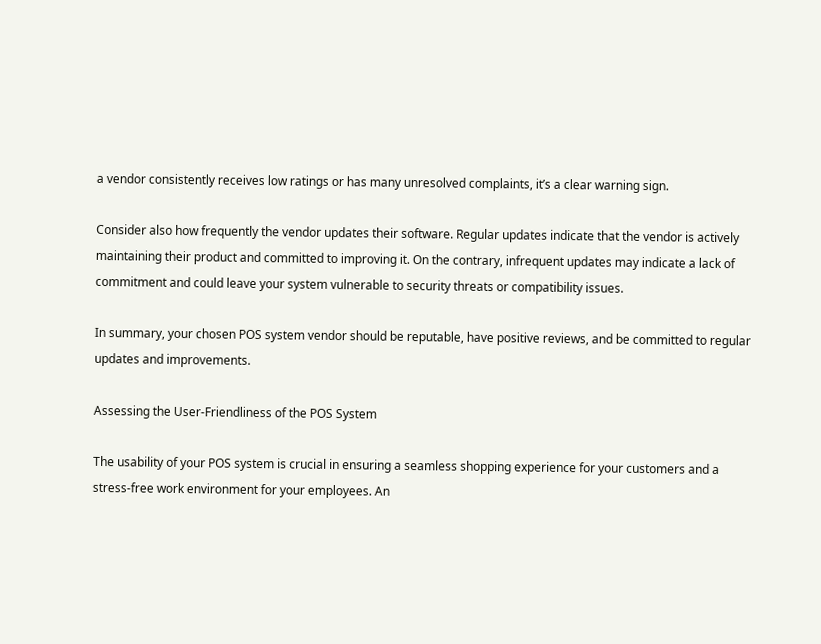a vendor consistently receives low ratings or has many unresolved complaints, it’s a clear warning sign.

Consider also how frequently the vendor updates their software. Regular updates indicate that the vendor is actively maintaining their product and committed to improving it. On the contrary, infrequent updates may indicate a lack of commitment and could leave your system vulnerable to security threats or compatibility issues.

In summary, your chosen POS system vendor should be reputable, have positive reviews, and be committed to regular updates and improvements.

Assessing the User-Friendliness of the POS System

The usability of your POS system is crucial in ensuring a seamless shopping experience for your customers and a stress-free work environment for your employees. An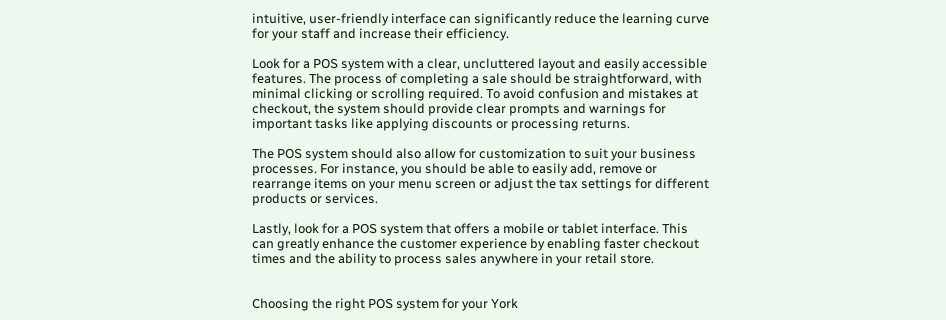intuitive, user-friendly interface can significantly reduce the learning curve for your staff and increase their efficiency.

Look for a POS system with a clear, uncluttered layout and easily accessible features. The process of completing a sale should be straightforward, with minimal clicking or scrolling required. To avoid confusion and mistakes at checkout, the system should provide clear prompts and warnings for important tasks like applying discounts or processing returns.

The POS system should also allow for customization to suit your business processes. For instance, you should be able to easily add, remove or rearrange items on your menu screen or adjust the tax settings for different products or services.

Lastly, look for a POS system that offers a mobile or tablet interface. This can greatly enhance the customer experience by enabling faster checkout times and the ability to process sales anywhere in your retail store.


Choosing the right POS system for your York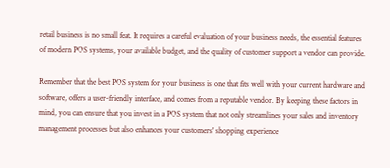retail business is no small feat. It requires a careful evaluation of your business needs, the essential features of modern POS systems, your available budget, and the quality of customer support a vendor can provide.

Remember that the best POS system for your business is one that fits well with your current hardware and software, offers a user-friendly interface, and comes from a reputable vendor. By keeping these factors in mind, you can ensure that you invest in a POS system that not only streamlines your sales and inventory management processes but also enhances your customers' shopping experience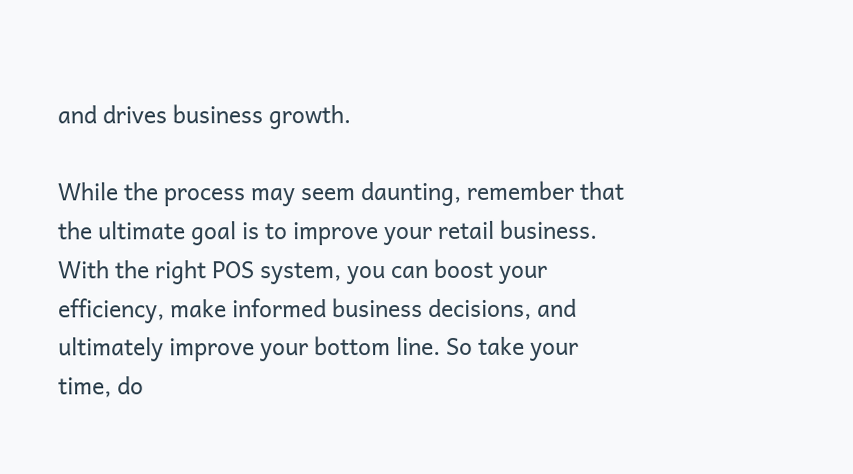and drives business growth.

While the process may seem daunting, remember that the ultimate goal is to improve your retail business. With the right POS system, you can boost your efficiency, make informed business decisions, and ultimately improve your bottom line. So take your time, do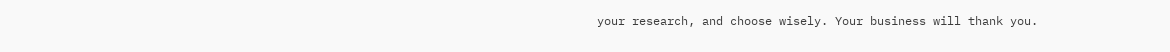your research, and choose wisely. Your business will thank you.